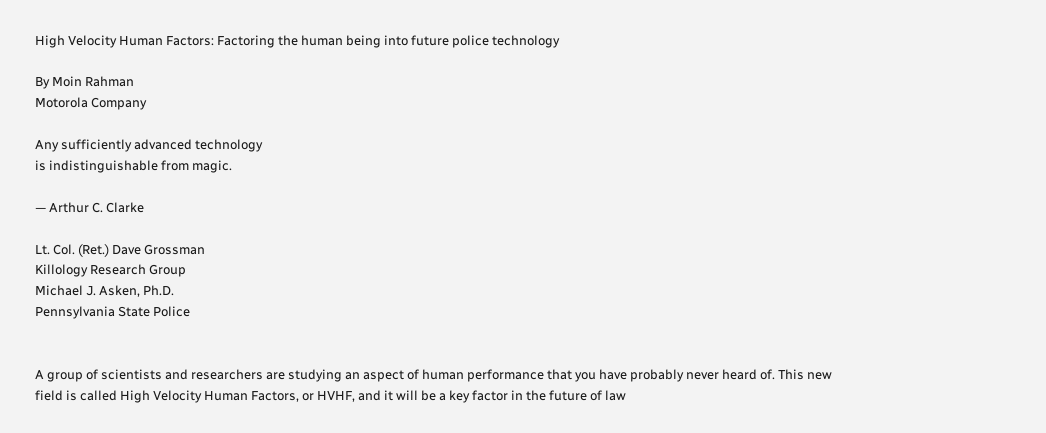High Velocity Human Factors: Factoring the human being into future police technology

By Moin Rahman
Motorola Company

Any sufficiently advanced technology
is indistinguishable from magic.

— Arthur C. Clarke

Lt. Col. (Ret.) Dave Grossman
Killology Research Group
Michael J. Asken, Ph.D.
Pennsylvania State Police


A group of scientists and researchers are studying an aspect of human performance that you have probably never heard of. This new field is called High Velocity Human Factors, or HVHF, and it will be a key factor in the future of law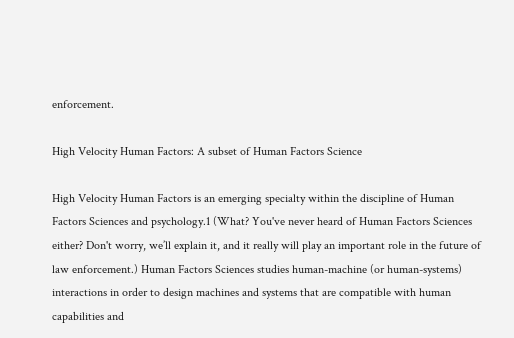enforcement.

High Velocity Human Factors: A subset of Human Factors Science

High Velocity Human Factors is an emerging specialty within the discipline of Human Factors Sciences and psychology.1 (What? You've never heard of Human Factors Sciences either? Don't worry, we’ll explain it, and it really will play an important role in the future of law enforcement.) Human Factors Sciences studies human-machine (or human-systems) interactions in order to design machines and systems that are compatible with human capabilities and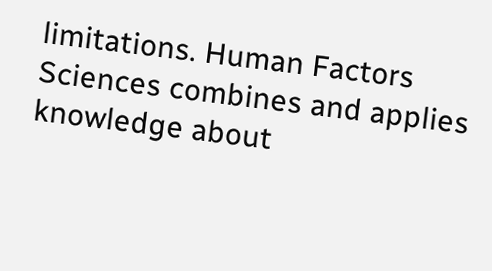limitations. Human Factors Sciences combines and applies knowledge about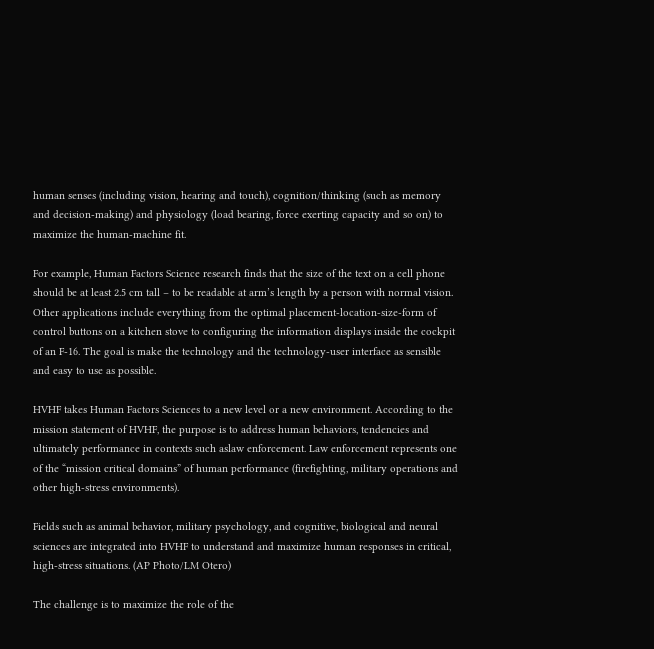human senses (including vision, hearing and touch), cognition/thinking (such as memory and decision-making) and physiology (load bearing, force exerting capacity and so on) to maximize the human-machine fit.

For example, Human Factors Science research finds that the size of the text on a cell phone should be at least 2.5 cm tall – to be readable at arm’s length by a person with normal vision. Other applications include everything from the optimal placement-location-size-form of control buttons on a kitchen stove to configuring the information displays inside the cockpit of an F-16. The goal is make the technology and the technology-user interface as sensible and easy to use as possible.

HVHF takes Human Factors Sciences to a new level or a new environment. According to the mission statement of HVHF, the purpose is to address human behaviors, tendencies and ultimately performance in contexts such aslaw enforcement. Law enforcement represents one of the “mission critical domains” of human performance (firefighting, military operations and other high-stress environments).

Fields such as animal behavior, military psychology, and cognitive, biological and neural sciences are integrated into HVHF to understand and maximize human responses in critical, high-stress situations. (AP Photo/LM Otero)

The challenge is to maximize the role of the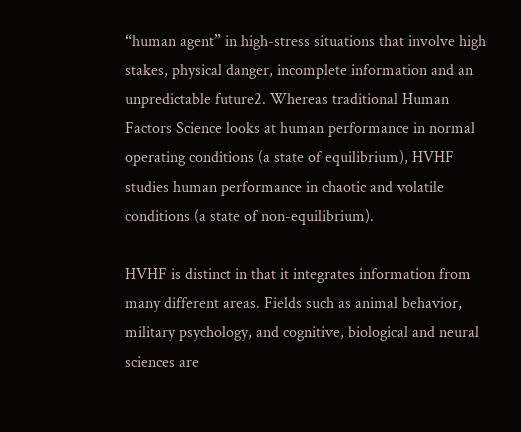“human agent” in high-stress situations that involve high stakes, physical danger, incomplete information and an unpredictable future2. Whereas traditional Human Factors Science looks at human performance in normal operating conditions (a state of equilibrium), HVHF studies human performance in chaotic and volatile conditions (a state of non-equilibrium).

HVHF is distinct in that it integrates information from many different areas. Fields such as animal behavior, military psychology, and cognitive, biological and neural sciences are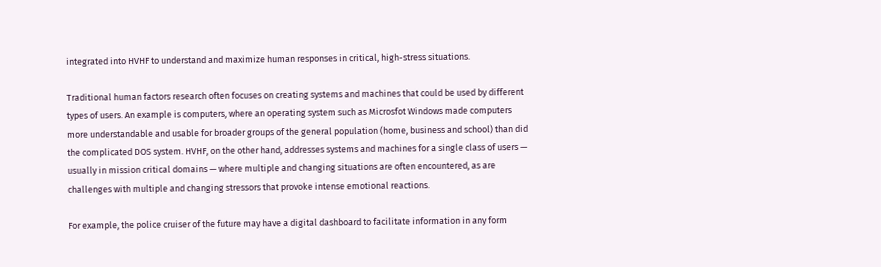integrated into HVHF to understand and maximize human responses in critical, high-stress situations.

Traditional human factors research often focuses on creating systems and machines that could be used by different types of users. An example is computers, where an operating system such as Microsfot Windows made computers more understandable and usable for broader groups of the general population (home, business and school) than did the complicated DOS system. HVHF, on the other hand, addresses systems and machines for a single class of users — usually in mission critical domains — where multiple and changing situations are often encountered, as are challenges with multiple and changing stressors that provoke intense emotional reactions.

For example, the police cruiser of the future may have a digital dashboard to facilitate information in any form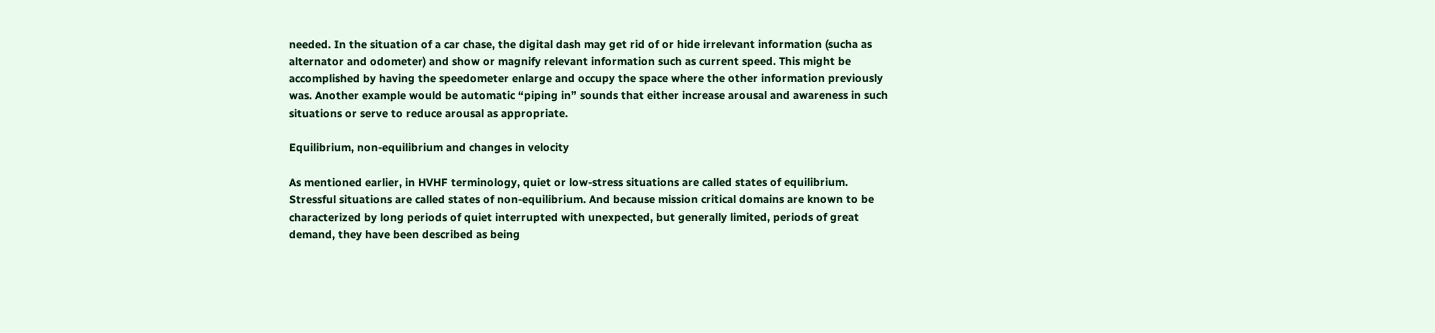needed. In the situation of a car chase, the digital dash may get rid of or hide irrelevant information (sucha as alternator and odometer) and show or magnify relevant information such as current speed. This might be accomplished by having the speedometer enlarge and occupy the space where the other information previously was. Another example would be automatic “piping in” sounds that either increase arousal and awareness in such situations or serve to reduce arousal as appropriate.

Equilibrium, non-equilibrium and changes in velocity

As mentioned earlier, in HVHF terminology, quiet or low-stress situations are called states of equilibrium. Stressful situations are called states of non-equilibrium. And because mission critical domains are known to be characterized by long periods of quiet interrupted with unexpected, but generally limited, periods of great demand, they have been described as being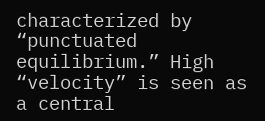characterized by “punctuated equilibrium.” High “velocity” is seen as a central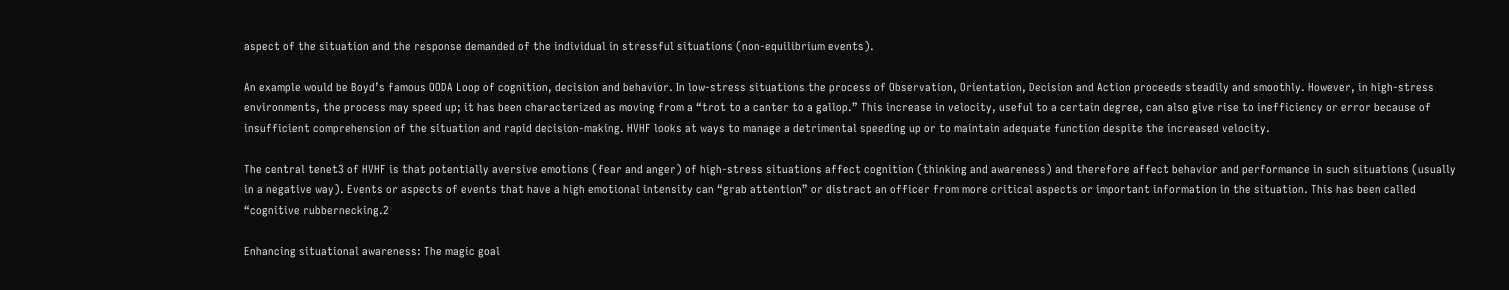aspect of the situation and the response demanded of the individual in stressful situations (non-equilibrium events).

An example would be Boyd’s famous OODA Loop of cognition, decision and behavior. In low-stress situations the process of Observation, Orientation, Decision and Action proceeds steadily and smoothly. However, in high-stress environments, the process may speed up; it has been characterized as moving from a “trot to a canter to a gallop.” This increase in velocity, useful to a certain degree, can also give rise to inefficiency or error because of insufficient comprehension of the situation and rapid decision-making. HVHF looks at ways to manage a detrimental speeding up or to maintain adequate function despite the increased velocity.

The central tenet3 of HVHF is that potentially aversive emotions (fear and anger) of high-stress situations affect cognition (thinking and awareness) and therefore affect behavior and performance in such situations (usually in a negative way). Events or aspects of events that have a high emotional intensity can “grab attention” or distract an officer from more critical aspects or important information in the situation. This has been called “cognitive rubbernecking.2

Enhancing situational awareness: The magic goal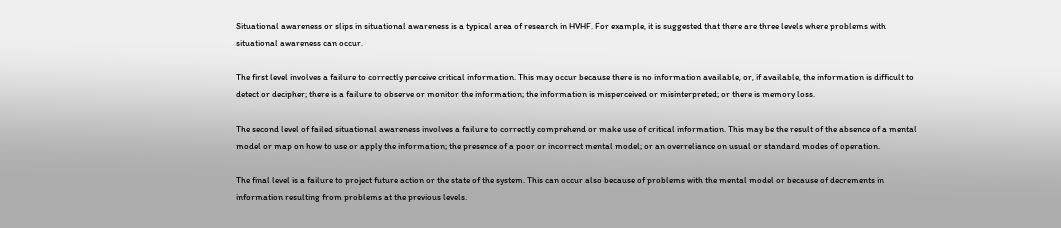Situational awareness or slips in situational awareness is a typical area of research in HVHF. For example, it is suggested that there are three levels where problems with situational awareness can occur.

The first level involves a failure to correctly perceive critical information. This may occur because there is no information available, or, if available, the information is difficult to detect or decipher; there is a failure to observe or monitor the information; the information is misperceived or misinterpreted; or there is memory loss.

The second level of failed situational awareness involves a failure to correctly comprehend or make use of critical information. This may be the result of the absence of a mental model or map on how to use or apply the information; the presence of a poor or incorrect mental model; or an overreliance on usual or standard modes of operation.

The final level is a failure to project future action or the state of the system. This can occur also because of problems with the mental model or because of decrements in information resulting from problems at the previous levels.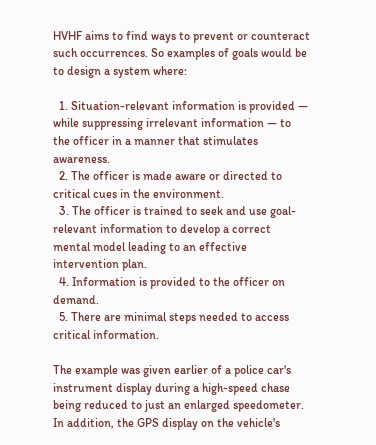HVHF aims to find ways to prevent or counteract such occurrences. So examples of goals would be to design a system where:

  1. Situation-relevant information is provided — while suppressing irrelevant information — to the officer in a manner that stimulates awareness.
  2. The officer is made aware or directed to critical cues in the environment.
  3. The officer is trained to seek and use goal-relevant information to develop a correct mental model leading to an effective intervention plan.
  4. Information is provided to the officer on demand.
  5. There are minimal steps needed to access critical information.

The example was given earlier of a police car's instrument display during a high-speed chase being reduced to just an enlarged speedometer. In addition, the GPS display on the vehicle's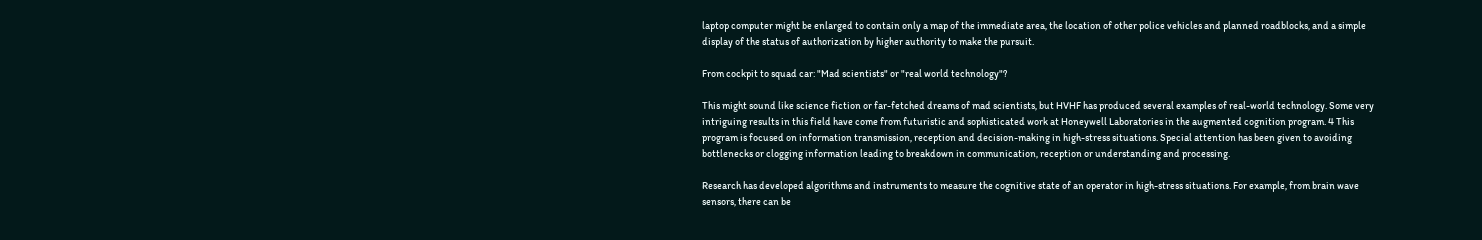laptop computer might be enlarged to contain only a map of the immediate area, the location of other police vehicles and planned roadblocks, and a simple display of the status of authorization by higher authority to make the pursuit.

From cockpit to squad car: "Mad scientists" or "real world technology"?

This might sound like science fiction or far-fetched dreams of mad scientists, but HVHF has produced several examples of real-world technology. Some very intriguing results in this field have come from futuristic and sophisticated work at Honeywell Laboratories in the augmented cognition program. 4 This program is focused on information transmission, reception and decision-making in high-stress situations. Special attention has been given to avoiding bottlenecks or clogging information leading to breakdown in communication, reception or understanding and processing.

Research has developed algorithms and instruments to measure the cognitive state of an operator in high-stress situations. For example, from brain wave sensors, there can be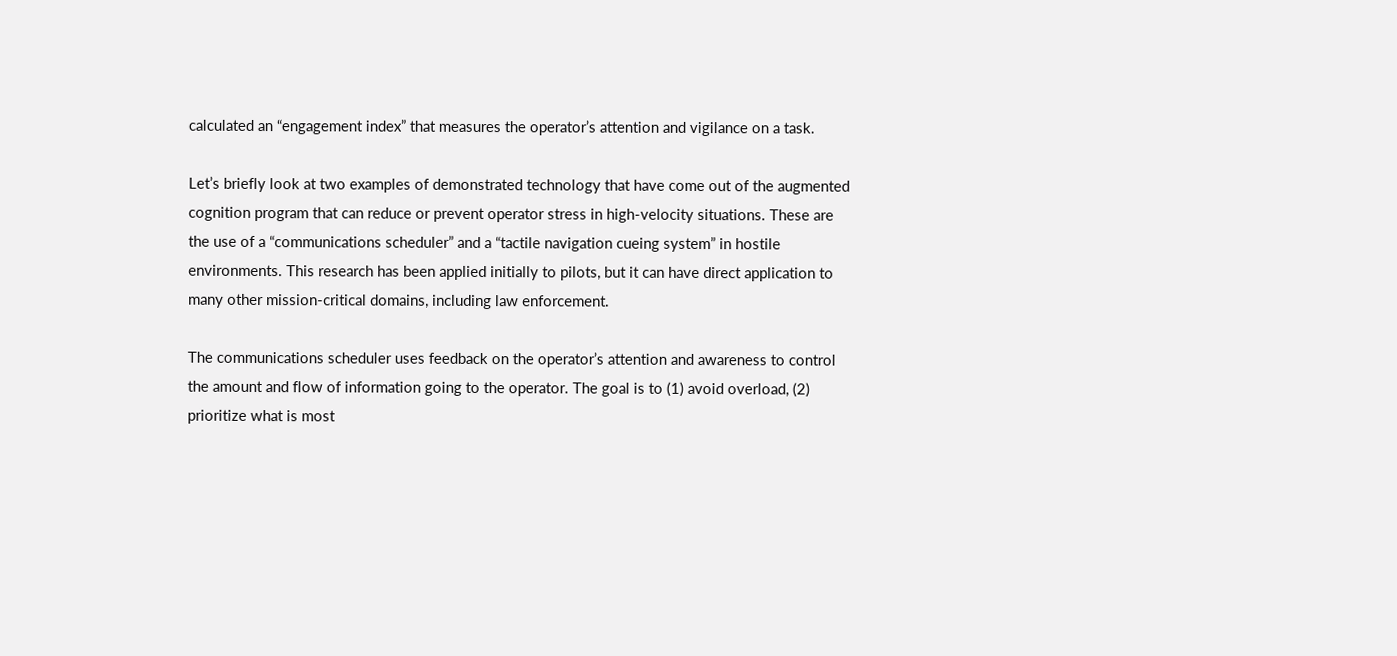calculated an “engagement index” that measures the operator’s attention and vigilance on a task.

Let’s briefly look at two examples of demonstrated technology that have come out of the augmented cognition program that can reduce or prevent operator stress in high-velocity situations. These are the use of a “communications scheduler” and a “tactile navigation cueing system” in hostile environments. This research has been applied initially to pilots, but it can have direct application to many other mission-critical domains, including law enforcement.

The communications scheduler uses feedback on the operator’s attention and awareness to control the amount and flow of information going to the operator. The goal is to (1) avoid overload, (2) prioritize what is most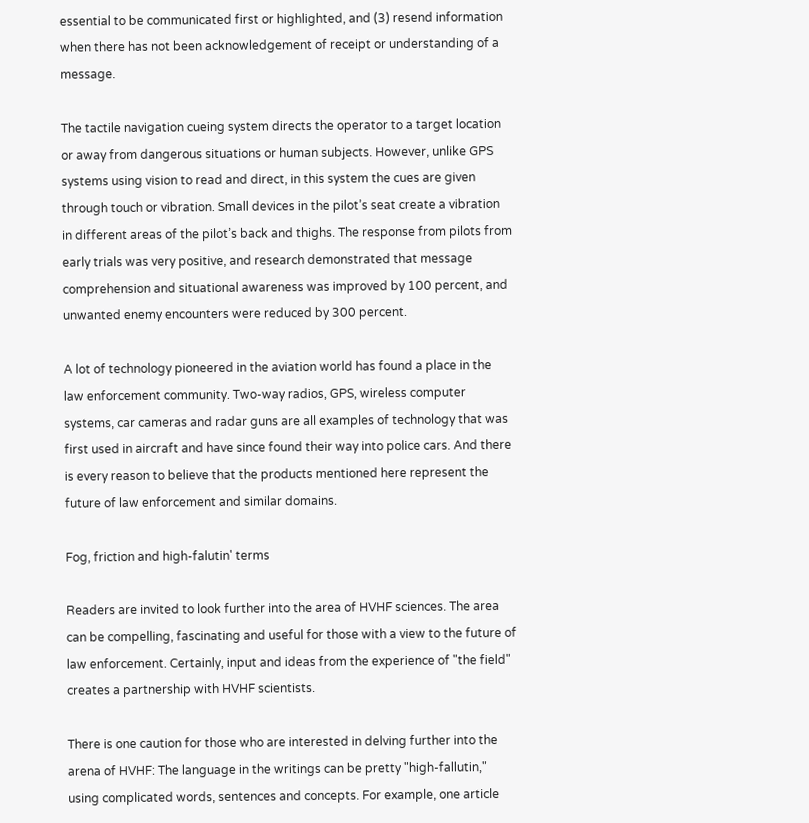essential to be communicated first or highlighted, and (3) resend information when there has not been acknowledgement of receipt or understanding of a message.

The tactile navigation cueing system directs the operator to a target location or away from dangerous situations or human subjects. However, unlike GPS systems using vision to read and direct, in this system the cues are given through touch or vibration. Small devices in the pilot’s seat create a vibration in different areas of the pilot’s back and thighs. The response from pilots from early trials was very positive, and research demonstrated that message comprehension and situational awareness was improved by 100 percent, and unwanted enemy encounters were reduced by 300 percent.

A lot of technology pioneered in the aviation world has found a place in the law enforcement community. Two-way radios, GPS, wireless computer systems, car cameras and radar guns are all examples of technology that was first used in aircraft and have since found their way into police cars. And there is every reason to believe that the products mentioned here represent the future of law enforcement and similar domains.

Fog, friction and high-falutin' terms

Readers are invited to look further into the area of HVHF sciences. The area can be compelling, fascinating and useful for those with a view to the future of law enforcement. Certainly, input and ideas from the experience of "the field" creates a partnership with HVHF scientists.

There is one caution for those who are interested in delving further into the arena of HVHF: The language in the writings can be pretty "high-fallutin," using complicated words, sentences and concepts. For example, one article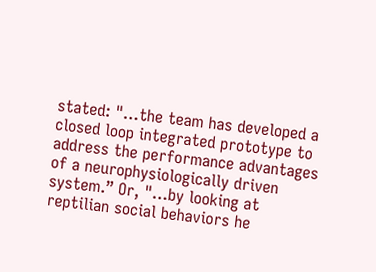stated: "…the team has developed a closed loop integrated prototype to address the performance advantages of a neurophysiologically driven system.” Or, "…by looking at reptilian social behaviors he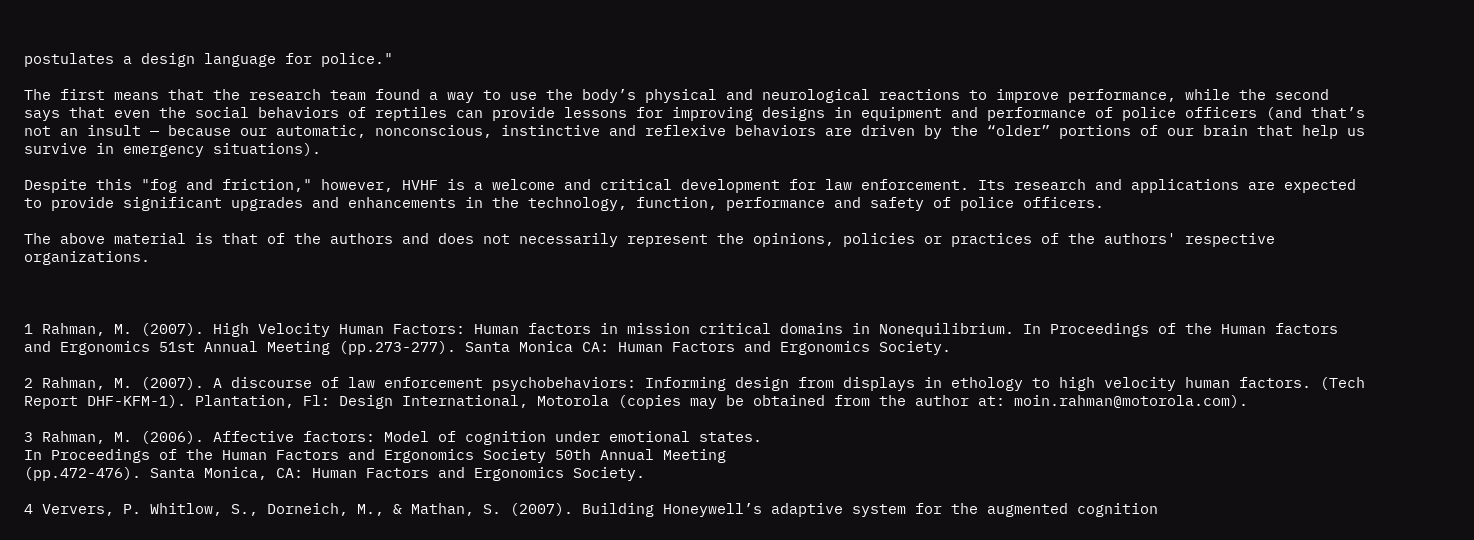postulates a design language for police."

The first means that the research team found a way to use the body’s physical and neurological reactions to improve performance, while the second says that even the social behaviors of reptiles can provide lessons for improving designs in equipment and performance of police officers (and that’s not an insult — because our automatic, nonconscious, instinctive and reflexive behaviors are driven by the “older” portions of our brain that help us survive in emergency situations).

Despite this "fog and friction," however, HVHF is a welcome and critical development for law enforcement. Its research and applications are expected to provide significant upgrades and enhancements in the technology, function, performance and safety of police officers.

The above material is that of the authors and does not necessarily represent the opinions, policies or practices of the authors' respective organizations.



1 Rahman, M. (2007). High Velocity Human Factors: Human factors in mission critical domains in Nonequilibrium. In Proceedings of the Human factors and Ergonomics 51st Annual Meeting (pp.273-277). Santa Monica CA: Human Factors and Ergonomics Society.

2 Rahman, M. (2007). A discourse of law enforcement psychobehaviors: Informing design from displays in ethology to high velocity human factors. (Tech Report DHF-KFM-1). Plantation, Fl: Design International, Motorola (copies may be obtained from the author at: moin.rahman@motorola.com).

3 Rahman, M. (2006). Affective factors: Model of cognition under emotional states.
In Proceedings of the Human Factors and Ergonomics Society 50th Annual Meeting
(pp.472-476). Santa Monica, CA: Human Factors and Ergonomics Society.

4 Ververs, P. Whitlow, S., Dorneich, M., & Mathan, S. (2007). Building Honeywell’s adaptive system for the augmented cognition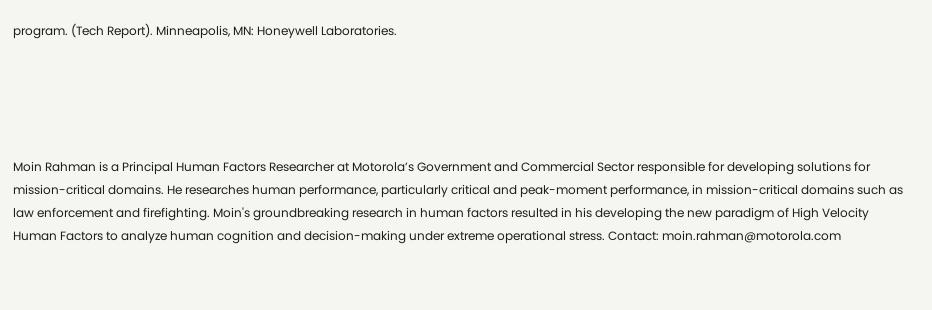program. (Tech Report). Minneapolis, MN: Honeywell Laboratories.





Moin Rahman is a Principal Human Factors Researcher at Motorola’s Government and Commercial Sector responsible for developing solutions for mission-critical domains. He researches human performance, particularly critical and peak-moment performance, in mission-critical domains such as law enforcement and firefighting. Moin's groundbreaking research in human factors resulted in his developing the new paradigm of High Velocity Human Factors to analyze human cognition and decision-making under extreme operational stress. Contact: moin.rahman@motorola.com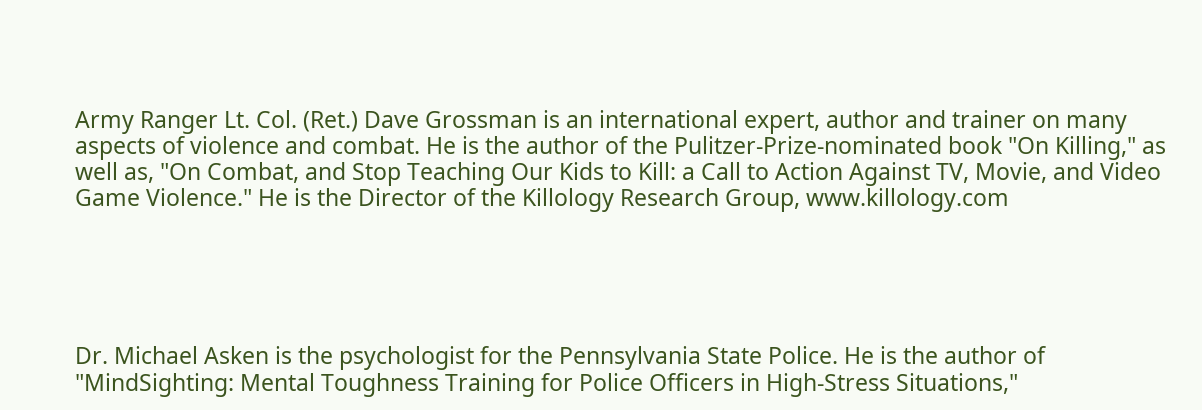Army Ranger Lt. Col. (Ret.) Dave Grossman is an international expert, author and trainer on many aspects of violence and combat. He is the author of the Pulitzer-Prize-nominated book "On Killing," as well as, "On Combat, and Stop Teaching Our Kids to Kill: a Call to Action Against TV, Movie, and Video Game Violence." He is the Director of the Killology Research Group, www.killology.com





Dr. Michael Asken is the psychologist for the Pennsylvania State Police. He is the author of "MindSighting: Mental Toughness Training for Police Officers in High-Stress Situations,"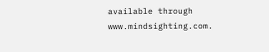available through www.mindsighting.com.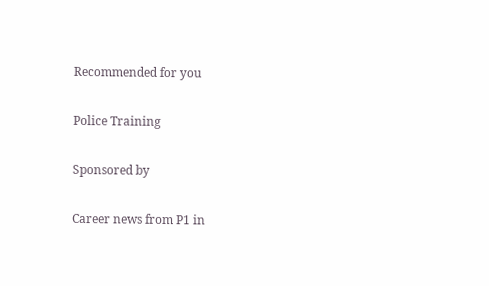Recommended for you

Police Training

Sponsored by

Career news from P1 in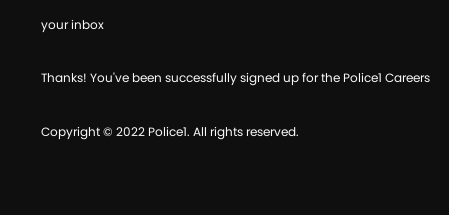your inbox

Thanks! You've been successfully signed up for the Police1 Careers

Copyright © 2022 Police1. All rights reserved.